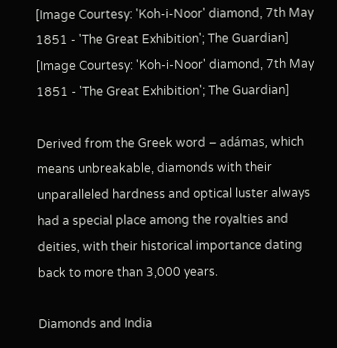[Image Courtesy: 'Koh-i-Noor' diamond, 7th May 1851 - 'The Great Exhibition'; The Guardian]
[Image Courtesy: 'Koh-i-Noor' diamond, 7th May 1851 - 'The Great Exhibition'; The Guardian]

Derived from the Greek word – adámas, which means unbreakable, diamonds with their unparalleled hardness and optical luster always had a special place among the royalties and deities, with their historical importance dating back to more than 3,000 years.

Diamonds and India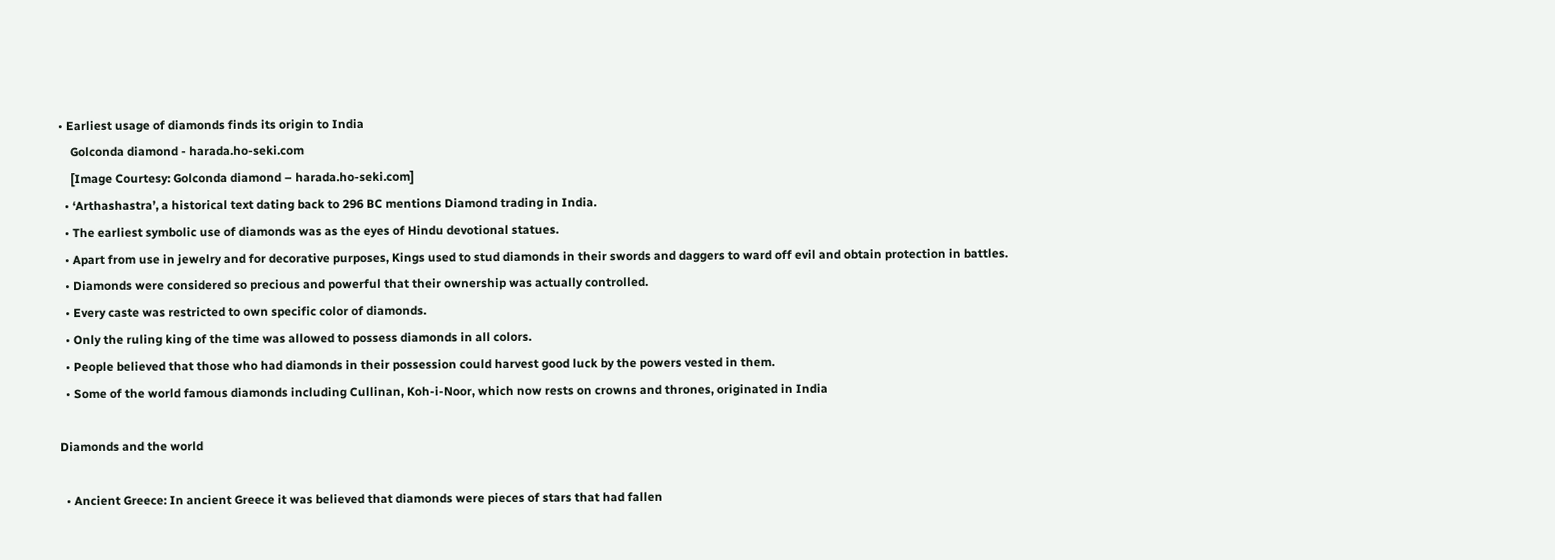• Earliest usage of diamonds finds its origin to India
    Golconda diamond - harada.ho-seki.com
    [Image Courtesy: Golconda diamond – harada.ho-seki.com]
  • ‘Arthashastra’, a historical text dating back to 296 BC mentions Diamond trading in India.
  • The earliest symbolic use of diamonds was as the eyes of Hindu devotional statues.
  • Apart from use in jewelry and for decorative purposes, Kings used to stud diamonds in their swords and daggers to ward off evil and obtain protection in battles.
  • Diamonds were considered so precious and powerful that their ownership was actually controlled.
  • Every caste was restricted to own specific color of diamonds.
  • Only the ruling king of the time was allowed to possess diamonds in all colors.
  • People believed that those who had diamonds in their possession could harvest good luck by the powers vested in them.
  • Some of the world famous diamonds including Cullinan, Koh-i-Noor, which now rests on crowns and thrones, originated in India

Diamonds and the world

  • Ancient Greece: In ancient Greece it was believed that diamonds were pieces of stars that had fallen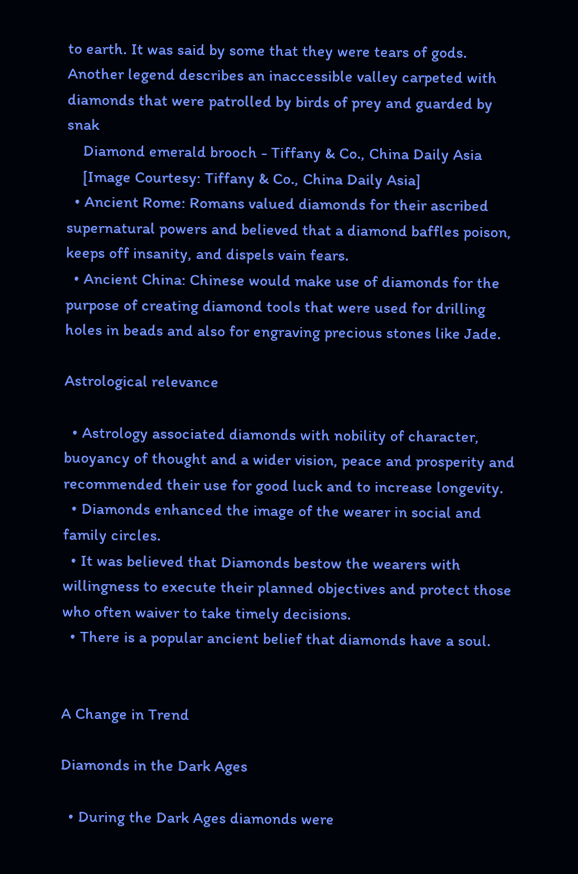to earth. It was said by some that they were tears of gods. Another legend describes an inaccessible valley carpeted with diamonds that were patrolled by birds of prey and guarded by snak
    Diamond emerald brooch - Tiffany & Co., China Daily Asia
    [Image Courtesy: Tiffany & Co., China Daily Asia]
  • Ancient Rome: Romans valued diamonds for their ascribed supernatural powers and believed that a diamond baffles poison, keeps off insanity, and dispels vain fears.
  • Ancient China: Chinese would make use of diamonds for the purpose of creating diamond tools that were used for drilling holes in beads and also for engraving precious stones like Jade.

Astrological relevance

  • Astrology associated diamonds with nobility of character, buoyancy of thought and a wider vision, peace and prosperity and recommended their use for good luck and to increase longevity.
  • Diamonds enhanced the image of the wearer in social and family circles.
  • It was believed that Diamonds bestow the wearers with willingness to execute their planned objectives and protect those who often waiver to take timely decisions.
  • There is a popular ancient belief that diamonds have a soul.


A Change in Trend

Diamonds in the Dark Ages

  • During the Dark Ages diamonds were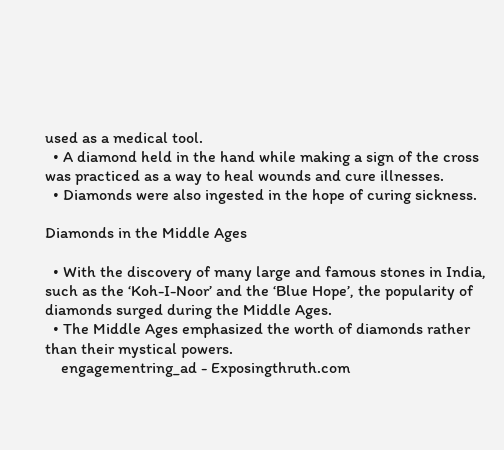used as a medical tool.
  • A diamond held in the hand while making a sign of the cross was practiced as a way to heal wounds and cure illnesses.
  • Diamonds were also ingested in the hope of curing sickness.

Diamonds in the Middle Ages

  • With the discovery of many large and famous stones in India, such as the ‘Koh-I-Noor’ and the ‘Blue Hope’, the popularity of diamonds surged during the Middle Ages.
  • The Middle Ages emphasized the worth of diamonds rather than their mystical powers.
    engagementring_ad - Exposingthruth.com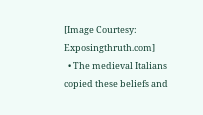[Image Courtesy: Exposingthruth.com]
  • The medieval Italians copied these beliefs and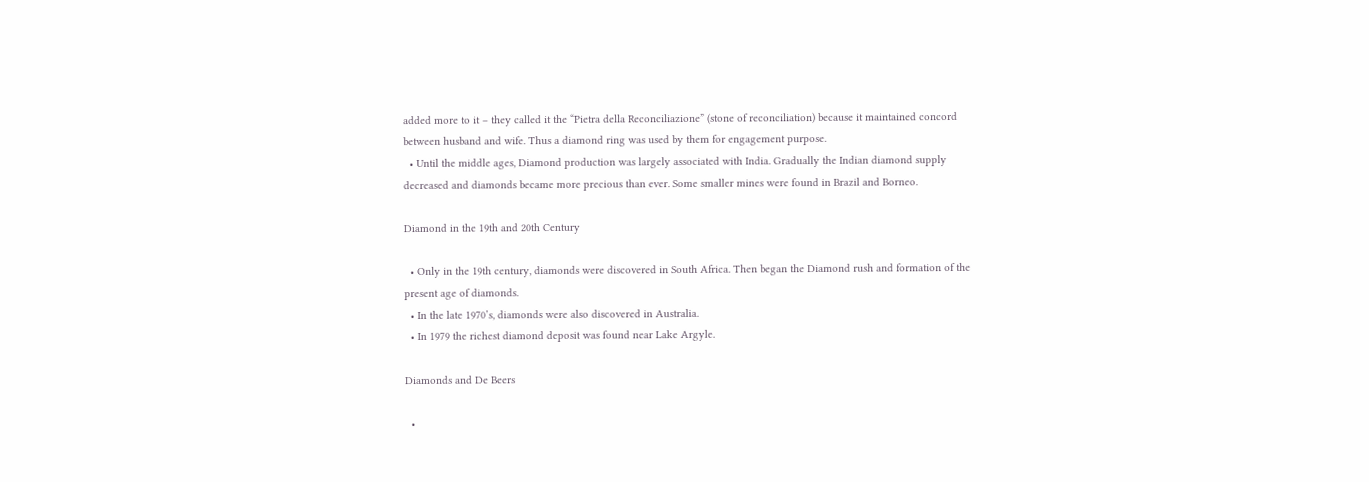added more to it – they called it the “Pietra della Reconciliazione” (stone of reconciliation) because it maintained concord between husband and wife. Thus a diamond ring was used by them for engagement purpose.
  • Until the middle ages, Diamond production was largely associated with India. Gradually the Indian diamond supply decreased and diamonds became more precious than ever. Some smaller mines were found in Brazil and Borneo.

Diamond in the 19th and 20th Century

  • Only in the 19th century, diamonds were discovered in South Africa. Then began the Diamond rush and formation of the present age of diamonds.
  • In the late 1970’s, diamonds were also discovered in Australia.
  • In 1979 the richest diamond deposit was found near Lake Argyle.

Diamonds and De Beers

  •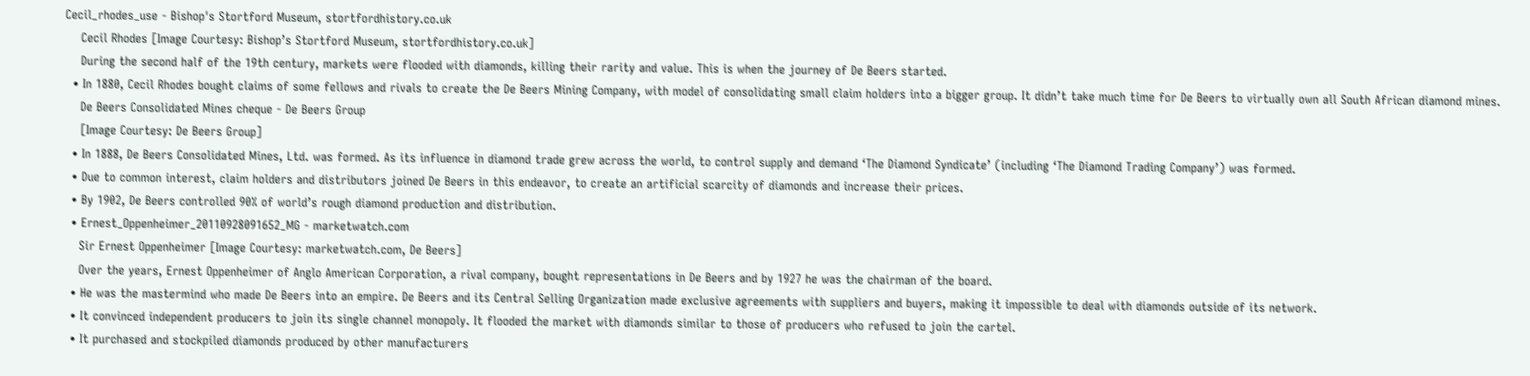Cecil_rhodes_use - Bishop's Stortford Museum, stortfordhistory.co.uk
    Cecil Rhodes [Image Courtesy: Bishop’s Stortford Museum, stortfordhistory.co.uk]
    During the second half of the 19th century, markets were flooded with diamonds, killing their rarity and value. This is when the journey of De Beers started.
  • In 1880, Cecil Rhodes bought claims of some fellows and rivals to create the De Beers Mining Company, with model of consolidating small claim holders into a bigger group. It didn’t take much time for De Beers to virtually own all South African diamond mines.
    De Beers Consolidated Mines cheque - De Beers Group
    [Image Courtesy: De Beers Group]
  • In 1888, De Beers Consolidated Mines, Ltd. was formed. As its influence in diamond trade grew across the world, to control supply and demand ‘The Diamond Syndicate’ (including ‘The Diamond Trading Company’) was formed.
  • Due to common interest, claim holders and distributors joined De Beers in this endeavor, to create an artificial scarcity of diamonds and increase their prices.
  • By 1902, De Beers controlled 90% of world’s rough diamond production and distribution.
  • Ernest_Oppenheimer_20110928091652_MG - marketwatch.com
    Sir Ernest Oppenheimer [Image Courtesy: marketwatch.com, De Beers]
    Over the years, Ernest Oppenheimer of Anglo American Corporation, a rival company, bought representations in De Beers and by 1927 he was the chairman of the board.
  • He was the mastermind who made De Beers into an empire. De Beers and its Central Selling Organization made exclusive agreements with suppliers and buyers, making it impossible to deal with diamonds outside of its network.
  • It convinced independent producers to join its single channel monopoly. It flooded the market with diamonds similar to those of producers who refused to join the cartel.
  • It purchased and stockpiled diamonds produced by other manufacturers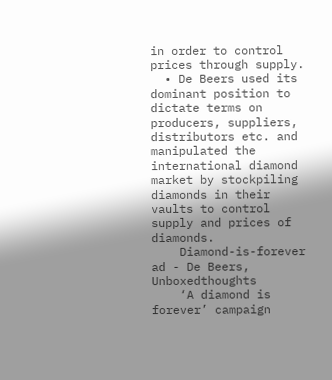in order to control prices through supply.
  • De Beers used its dominant position to dictate terms on producers, suppliers, distributors etc. and manipulated the international diamond market by stockpiling diamonds in their vaults to control supply and prices of diamonds.
    Diamond-is-forever ad - De Beers, Unboxedthoughts
    ‘A diamond is forever’ campaign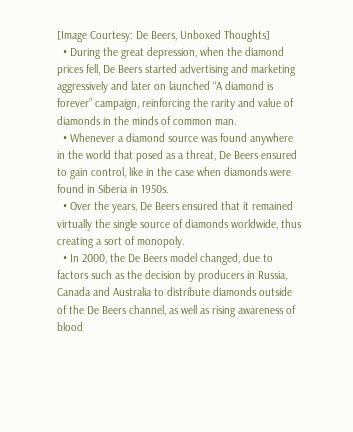[Image Courtesy: De Beers, Unboxed Thoughts]
  • During the great depression, when the diamond prices fell, De Beers started advertising and marketing aggressively and later on launched “A diamond is forever” campaign, reinforcing the rarity and value of diamonds in the minds of common man.
  • Whenever a diamond source was found anywhere in the world that posed as a threat, De Beers ensured to gain control, like in the case when diamonds were found in Siberia in 1950s.
  • Over the years, De Beers ensured that it remained virtually the single source of diamonds worldwide, thus creating a sort of monopoly.
  • In 2000, the De Beers model changed, due to factors such as the decision by producers in Russia, Canada and Australia to distribute diamonds outside of the De Beers channel, as well as rising awareness of blood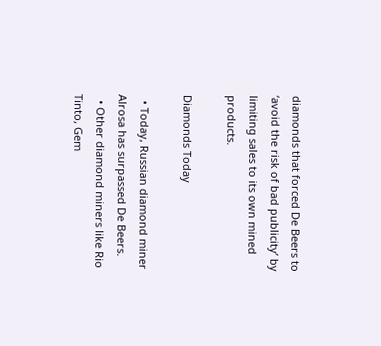diamonds that forced De Beers to ‘avoid the risk of bad publicity’ by limiting sales to its own mined products.

Diamonds Today

  • Today, Russian diamond miner Alrosa has surpassed De Beers.
  • Other diamond miners like Rio Tinto, Gem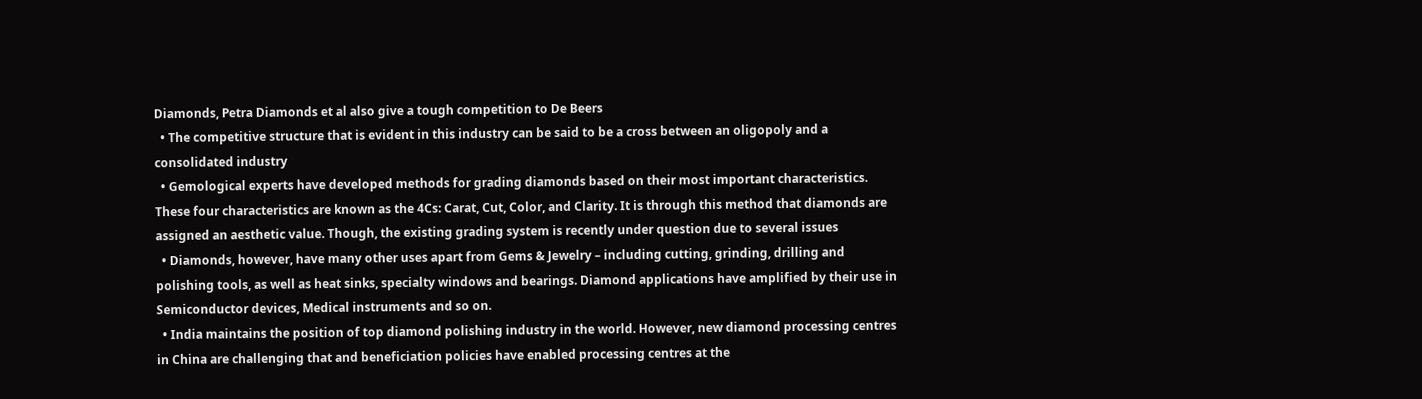Diamonds, Petra Diamonds et al also give a tough competition to De Beers
  • The competitive structure that is evident in this industry can be said to be a cross between an oligopoly and a consolidated industry
  • Gemological experts have developed methods for grading diamonds based on their most important characteristics. These four characteristics are known as the 4Cs: Carat, Cut, Color, and Clarity. It is through this method that diamonds are assigned an aesthetic value. Though, the existing grading system is recently under question due to several issues
  • Diamonds, however, have many other uses apart from Gems & Jewelry – including cutting, grinding, drilling and polishing tools, as well as heat sinks, specialty windows and bearings. Diamond applications have amplified by their use in Semiconductor devices, Medical instruments and so on.
  • India maintains the position of top diamond polishing industry in the world. However, new diamond processing centres in China are challenging that and beneficiation policies have enabled processing centres at the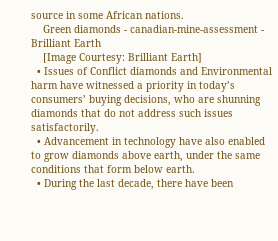source in some African nations.
    Green diamonds - canadian-mine-assessment - Brilliant Earth
    [Image Courtesy: Brilliant Earth]
  • Issues of Conflict diamonds and Environmental harm have witnessed a priority in today’s consumers’ buying decisions, who are shunning diamonds that do not address such issues satisfactorily.
  • Advancement in technology have also enabled to grow diamonds above earth, under the same conditions that form below earth.
  • During the last decade, there have been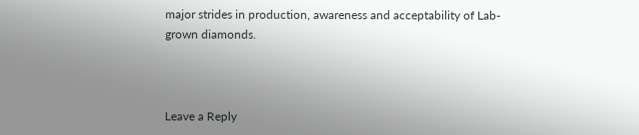major strides in production, awareness and acceptability of Lab-grown diamonds.



Leave a Reply